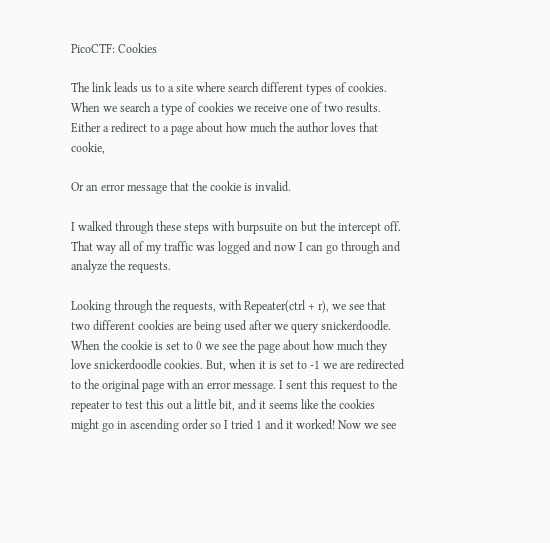PicoCTF: Cookies

The link leads us to a site where search different types of cookies. When we search a type of cookies we receive one of two results. Either a redirect to a page about how much the author loves that cookie,

Or an error message that the cookie is invalid.

I walked through these steps with burpsuite on but the intercept off. That way all of my traffic was logged and now I can go through and analyze the requests.

Looking through the requests, with Repeater(ctrl + r), we see that two different cookies are being used after we query snickerdoodle. When the cookie is set to 0 we see the page about how much they love snickerdoodle cookies. But, when it is set to -1 we are redirected to the original page with an error message. I sent this request to the repeater to test this out a little bit, and it seems like the cookies might go in ascending order so I tried 1 and it worked! Now we see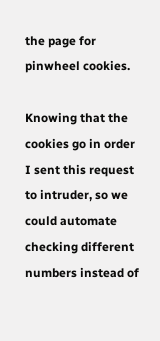the page for pinwheel cookies.

Knowing that the cookies go in order I sent this request to intruder, so we could automate checking different numbers instead of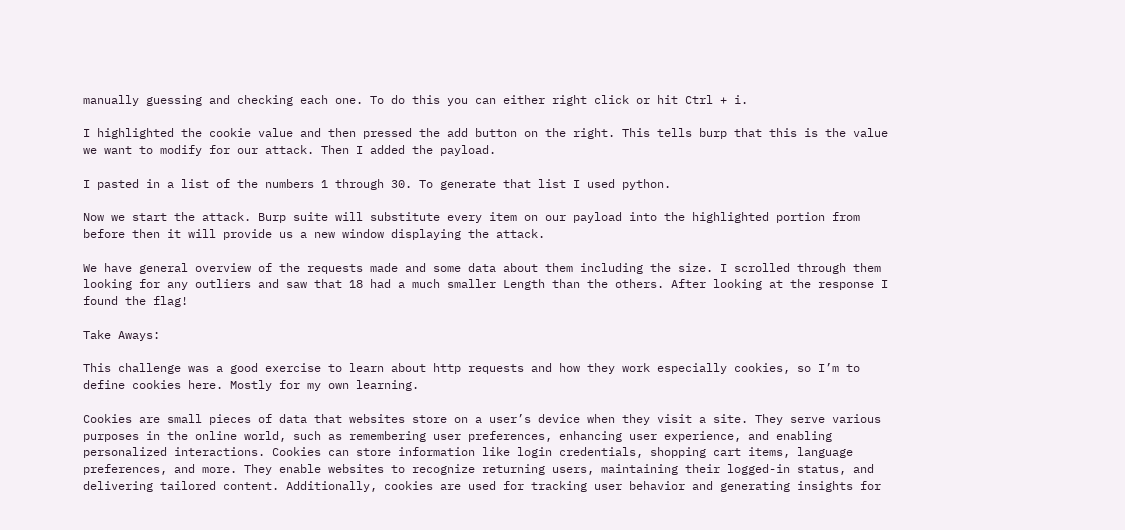manually guessing and checking each one. To do this you can either right click or hit Ctrl + i.

I highlighted the cookie value and then pressed the add button on the right. This tells burp that this is the value we want to modify for our attack. Then I added the payload.

I pasted in a list of the numbers 1 through 30. To generate that list I used python.

Now we start the attack. Burp suite will substitute every item on our payload into the highlighted portion from before then it will provide us a new window displaying the attack.

We have general overview of the requests made and some data about them including the size. I scrolled through them looking for any outliers and saw that 18 had a much smaller Length than the others. After looking at the response I found the flag!

Take Aways:

This challenge was a good exercise to learn about http requests and how they work especially cookies, so I’m to define cookies here. Mostly for my own learning.

Cookies are small pieces of data that websites store on a user’s device when they visit a site. They serve various purposes in the online world, such as remembering user preferences, enhancing user experience, and enabling personalized interactions. Cookies can store information like login credentials, shopping cart items, language preferences, and more. They enable websites to recognize returning users, maintaining their logged-in status, and delivering tailored content. Additionally, cookies are used for tracking user behavior and generating insights for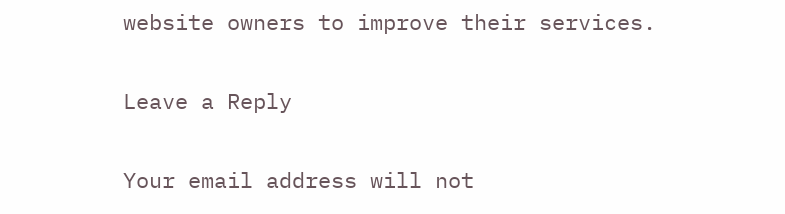website owners to improve their services.

Leave a Reply

Your email address will not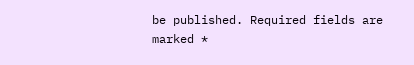be published. Required fields are marked *